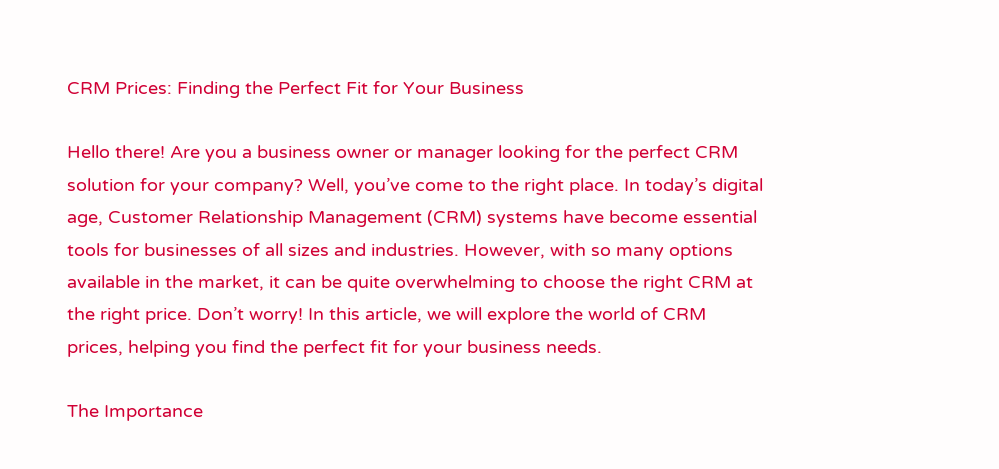CRM Prices: Finding the Perfect Fit for Your Business

Hello there! Are you a business owner or manager looking for the perfect CRM solution for your company? Well, you’ve come to the right place. In today’s digital age, Customer Relationship Management (CRM) systems have become essential tools for businesses of all sizes and industries. However, with so many options available in the market, it can be quite overwhelming to choose the right CRM at the right price. Don’t worry! In this article, we will explore the world of CRM prices, helping you find the perfect fit for your business needs.

The Importance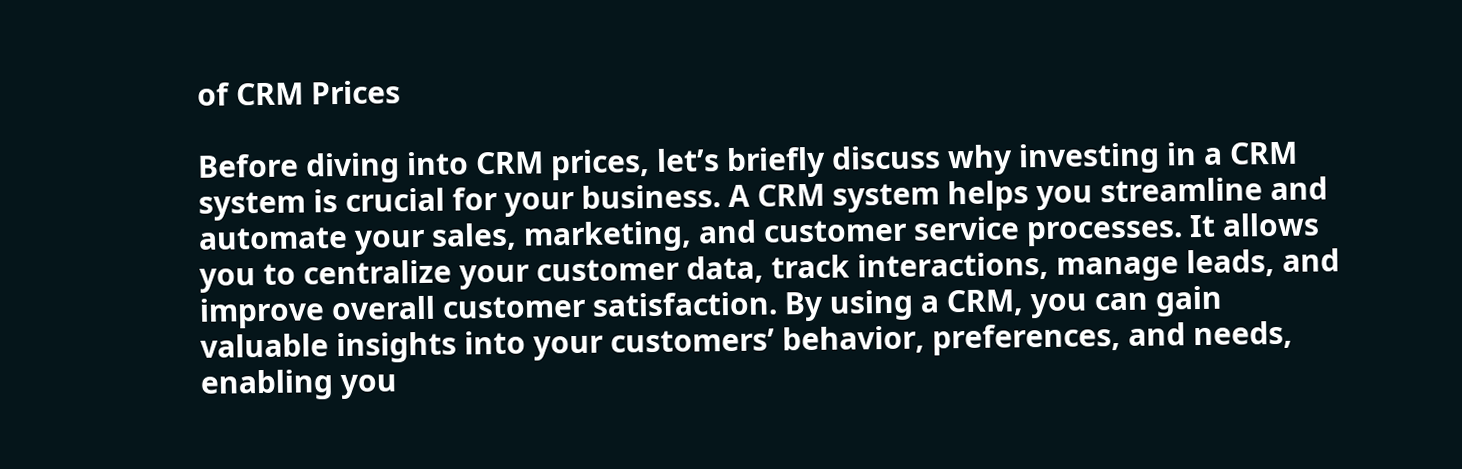of CRM Prices

Before diving into CRM prices, let’s briefly discuss why investing in a CRM system is crucial for your business. A CRM system helps you streamline and automate your sales, marketing, and customer service processes. It allows you to centralize your customer data, track interactions, manage leads, and improve overall customer satisfaction. By using a CRM, you can gain valuable insights into your customers’ behavior, preferences, and needs, enabling you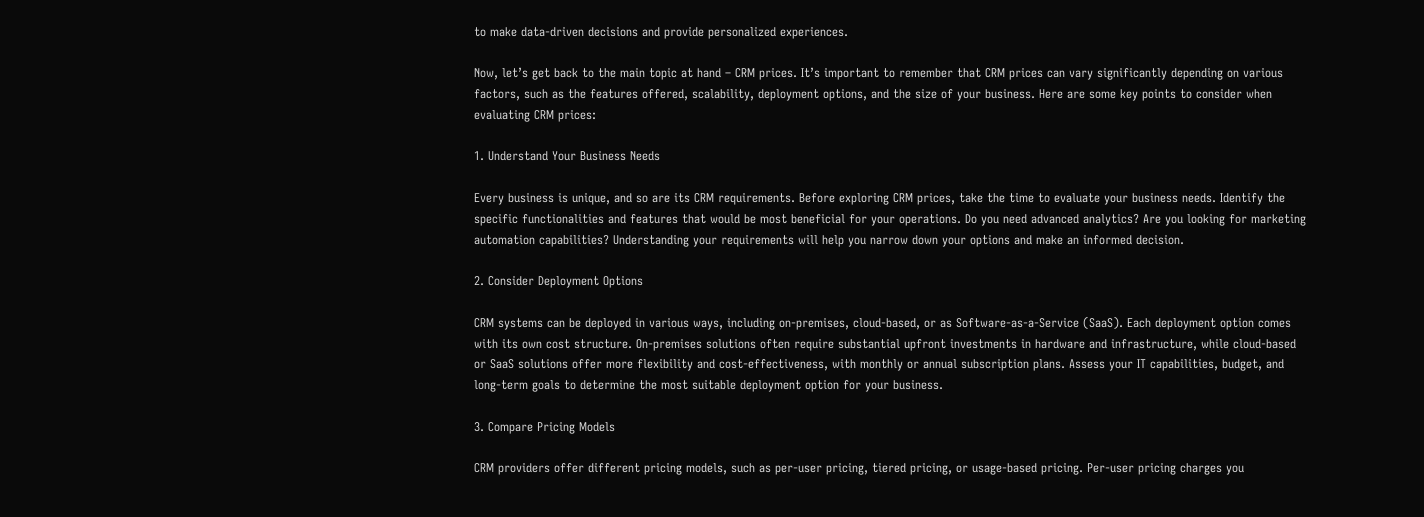to make data-driven decisions and provide personalized experiences.

Now, let’s get back to the main topic at hand – CRM prices. It’s important to remember that CRM prices can vary significantly depending on various factors, such as the features offered, scalability, deployment options, and the size of your business. Here are some key points to consider when evaluating CRM prices:

1. Understand Your Business Needs

Every business is unique, and so are its CRM requirements. Before exploring CRM prices, take the time to evaluate your business needs. Identify the specific functionalities and features that would be most beneficial for your operations. Do you need advanced analytics? Are you looking for marketing automation capabilities? Understanding your requirements will help you narrow down your options and make an informed decision.

2. Consider Deployment Options

CRM systems can be deployed in various ways, including on-premises, cloud-based, or as Software-as-a-Service (SaaS). Each deployment option comes with its own cost structure. On-premises solutions often require substantial upfront investments in hardware and infrastructure, while cloud-based or SaaS solutions offer more flexibility and cost-effectiveness, with monthly or annual subscription plans. Assess your IT capabilities, budget, and long-term goals to determine the most suitable deployment option for your business.

3. Compare Pricing Models

CRM providers offer different pricing models, such as per-user pricing, tiered pricing, or usage-based pricing. Per-user pricing charges you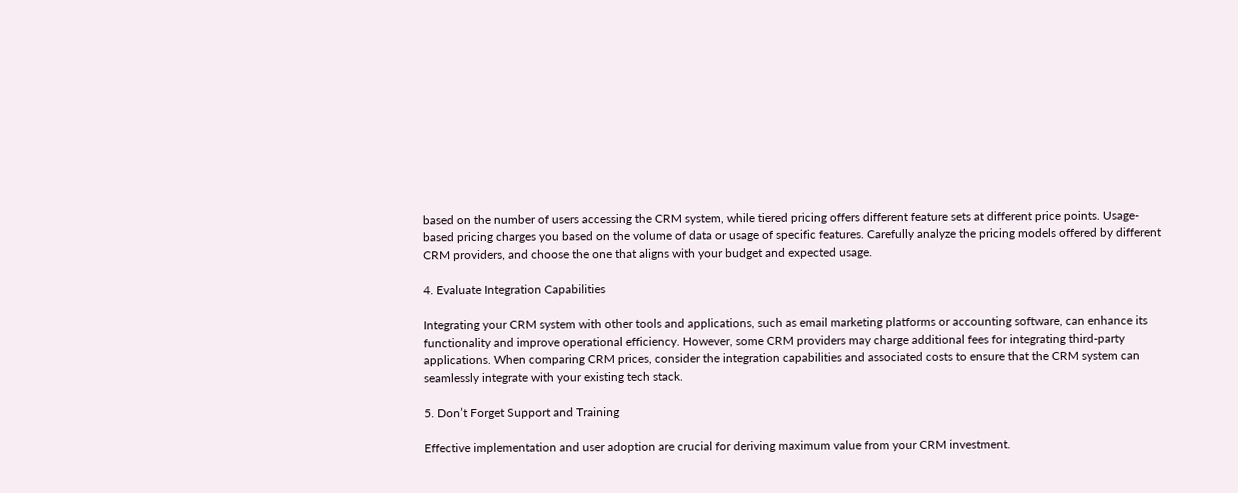based on the number of users accessing the CRM system, while tiered pricing offers different feature sets at different price points. Usage-based pricing charges you based on the volume of data or usage of specific features. Carefully analyze the pricing models offered by different CRM providers, and choose the one that aligns with your budget and expected usage.

4. Evaluate Integration Capabilities

Integrating your CRM system with other tools and applications, such as email marketing platforms or accounting software, can enhance its functionality and improve operational efficiency. However, some CRM providers may charge additional fees for integrating third-party applications. When comparing CRM prices, consider the integration capabilities and associated costs to ensure that the CRM system can seamlessly integrate with your existing tech stack.

5. Don’t Forget Support and Training

Effective implementation and user adoption are crucial for deriving maximum value from your CRM investment.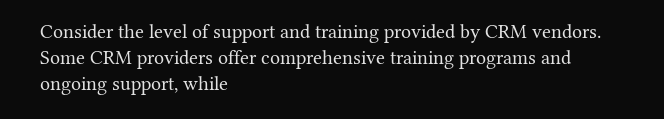Consider the level of support and training provided by CRM vendors. Some CRM providers offer comprehensive training programs and ongoing support, while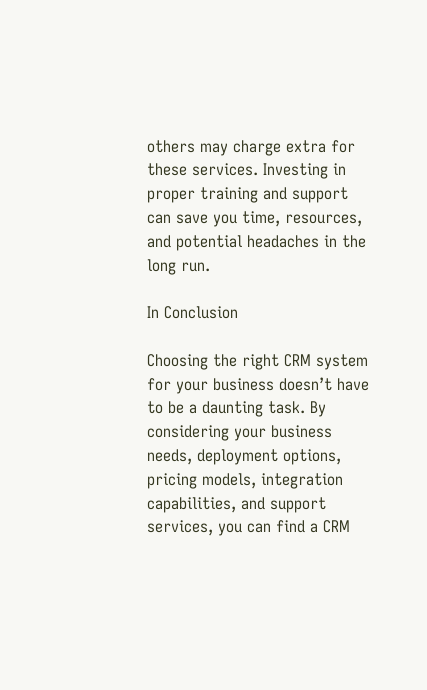others may charge extra for these services. Investing in proper training and support can save you time, resources, and potential headaches in the long run.

In Conclusion

Choosing the right CRM system for your business doesn’t have to be a daunting task. By considering your business needs, deployment options, pricing models, integration capabilities, and support services, you can find a CRM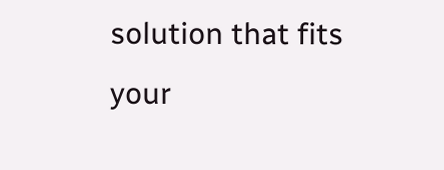solution that fits your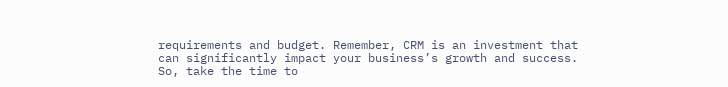requirements and budget. Remember, CRM is an investment that can significantly impact your business’s growth and success. So, take the time to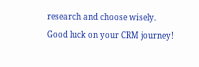research and choose wisely. Good luck on your CRM journey!